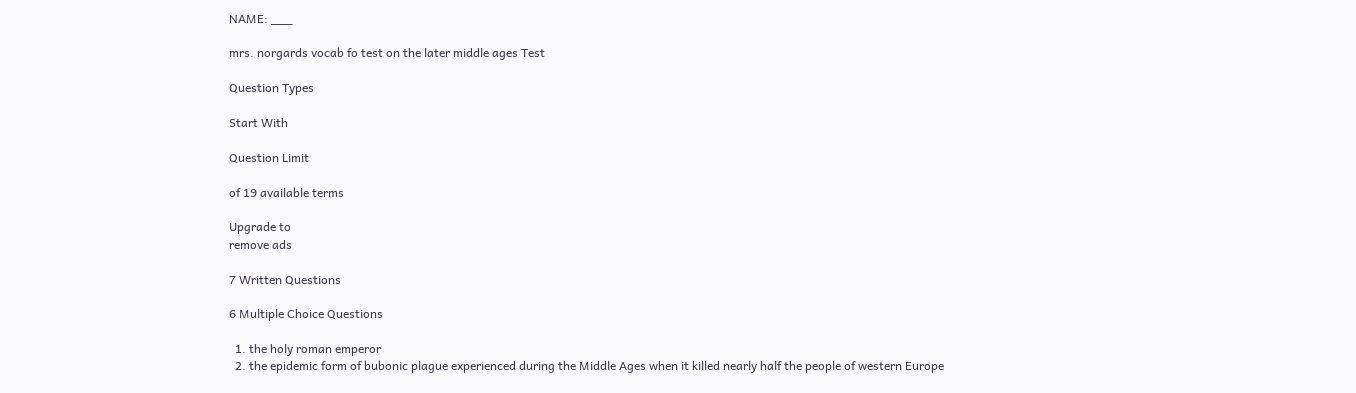NAME: ___

mrs. norgards vocab fo test on the later middle ages Test

Question Types

Start With

Question Limit

of 19 available terms

Upgrade to
remove ads

7 Written Questions

6 Multiple Choice Questions

  1. the holy roman emperor
  2. the epidemic form of bubonic plague experienced during the Middle Ages when it killed nearly half the people of western Europe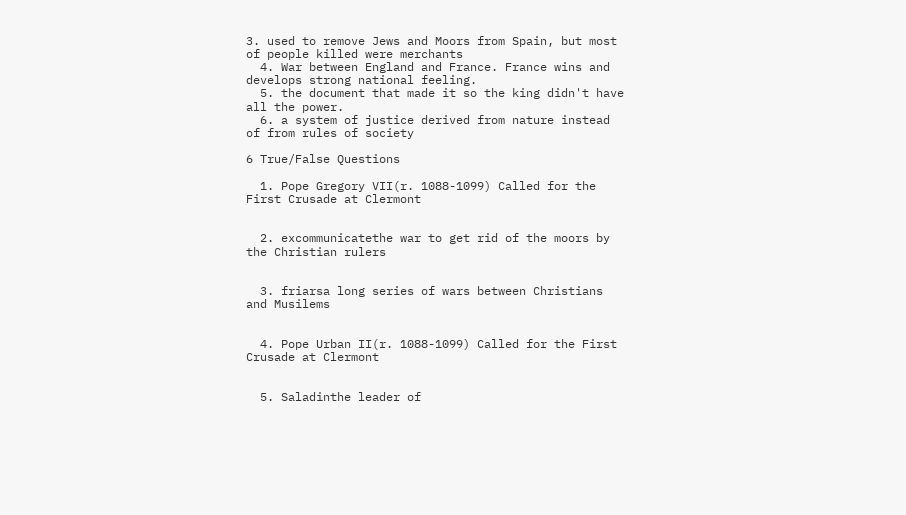3. used to remove Jews and Moors from Spain, but most of people killed were merchants
  4. War between England and France. France wins and develops strong national feeling.
  5. the document that made it so the king didn't have all the power.
  6. a system of justice derived from nature instead of from rules of society

6 True/False Questions

  1. Pope Gregory VII(r. 1088-1099) Called for the First Crusade at Clermont


  2. excommunicatethe war to get rid of the moors by the Christian rulers


  3. friarsa long series of wars between Christians and Musilems


  4. Pope Urban II(r. 1088-1099) Called for the First Crusade at Clermont


  5. Saladinthe leader of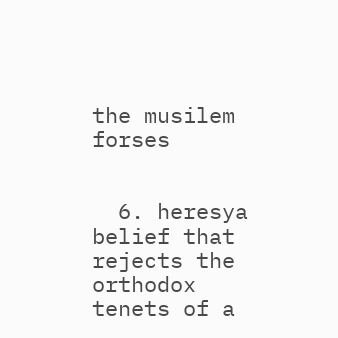the musilem forses


  6. heresya belief that rejects the orthodox tenets of a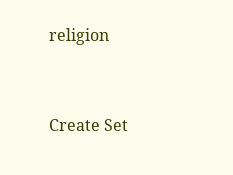religion


Create Set